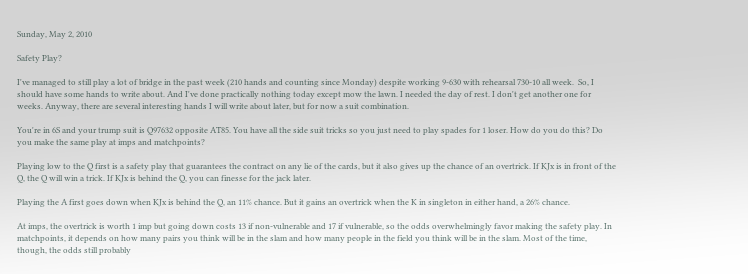Sunday, May 2, 2010

Safety Play?

I've managed to still play a lot of bridge in the past week (210 hands and counting since Monday) despite working 9-630 with rehearsal 730-10 all week.  So, I should have some hands to write about. And I've done practically nothing today except mow the lawn. I needed the day of rest. I don't get another one for weeks. Anyway, there are several interesting hands I will write about later, but for now a suit combination.

You're in 6S and your trump suit is Q97632 opposite AT85. You have all the side suit tricks so you just need to play spades for 1 loser. How do you do this? Do you make the same play at imps and matchpoints?

Playing low to the Q first is a safety play that guarantees the contract on any lie of the cards, but it also gives up the chance of an overtrick. If KJx is in front of the Q, the Q will win a trick. If KJx is behind the Q, you can finesse for the jack later.

Playing the A first goes down when KJx is behind the Q, an 11% chance. But it gains an overtrick when the K in singleton in either hand, a 26% chance.

At imps, the overtrick is worth 1 imp but going down costs 13 if non-vulnerable and 17 if vulnerable, so the odds overwhelmingly favor making the safety play. In matchpoints, it depends on how many pairs you think will be in the slam and how many people in the field you think will be in the slam. Most of the time, though, the odds still probably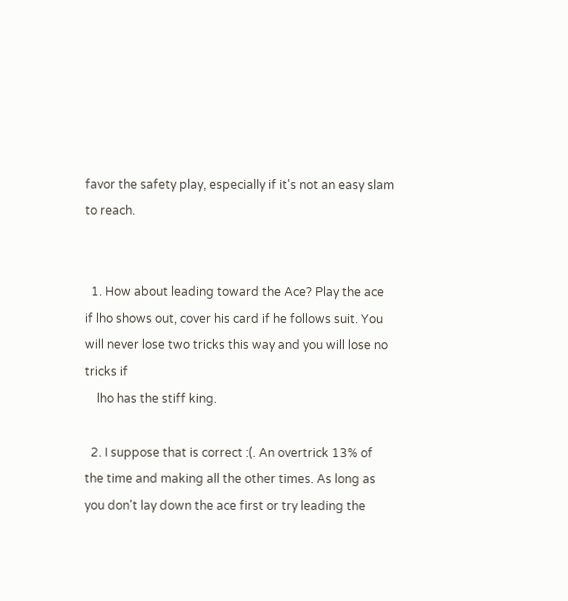favor the safety play, especially if it's not an easy slam to reach.


  1. How about leading toward the Ace? Play the ace if lho shows out, cover his card if he follows suit. You will never lose two tricks this way and you will lose no tricks if
    lho has the stiff king.

  2. I suppose that is correct :(. An overtrick 13% of the time and making all the other times. As long as you don't lay down the ace first or try leading the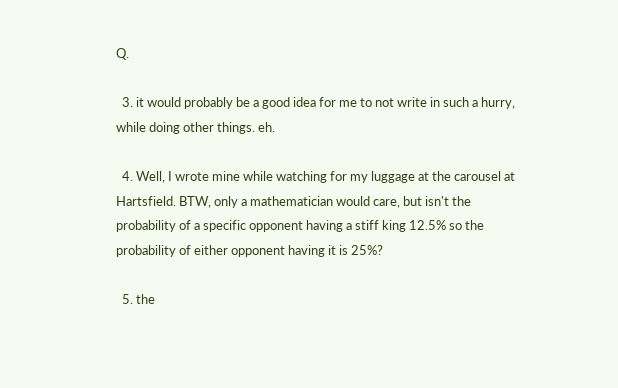Q.

  3. it would probably be a good idea for me to not write in such a hurry, while doing other things. eh.

  4. Well, I wrote mine while watching for my luggage at the carousel at Hartsfield. BTW, only a mathematician would care, but isn't the probability of a specific opponent having a stiff king 12.5% so the probability of either opponent having it is 25%?

  5. the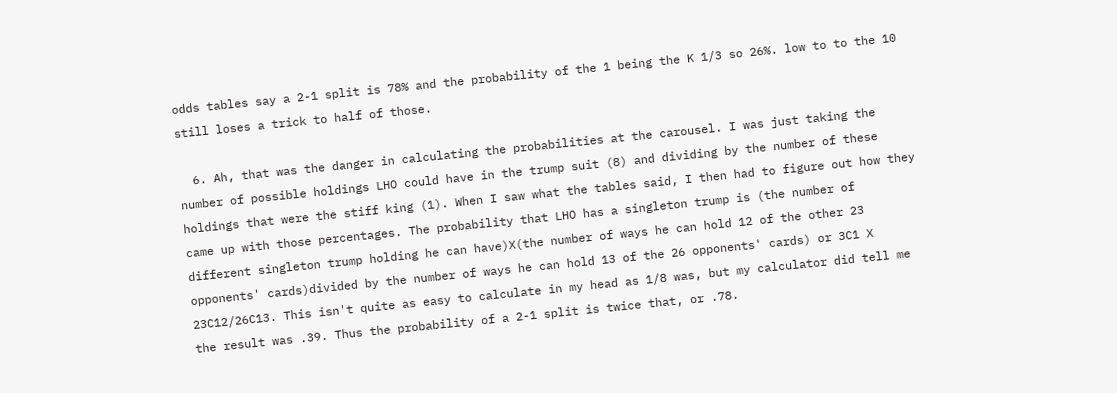odds tables say a 2-1 split is 78% and the probability of the 1 being the K 1/3 so 26%. low to to the 10 still loses a trick to half of those.

  6. Ah, that was the danger in calculating the probabilities at the carousel. I was just taking the number of possible holdings LHO could have in the trump suit (8) and dividing by the number of these holdings that were the stiff king (1). When I saw what the tables said, I then had to figure out how they came up with those percentages. The probability that LHO has a singleton trump is (the number of different singleton trump holding he can have)X(the number of ways he can hold 12 of the other 23 opponents' cards)divided by the number of ways he can hold 13 of the 26 opponents' cards) or 3C1 X 23C12/26C13. This isn't quite as easy to calculate in my head as 1/8 was, but my calculator did tell me the result was .39. Thus the probability of a 2-1 split is twice that, or .78.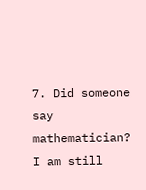7. Did someone say mathematician? I am still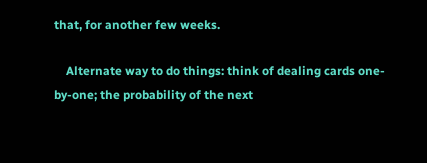that, for another few weeks.

    Alternate way to do things: think of dealing cards one-by-one; the probability of the next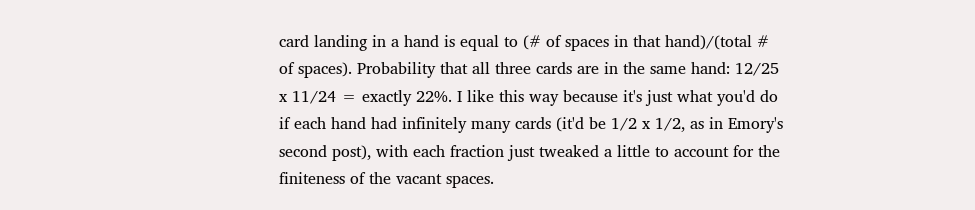card landing in a hand is equal to (# of spaces in that hand)/(total # of spaces). Probability that all three cards are in the same hand: 12/25 x 11/24 = exactly 22%. I like this way because it's just what you'd do if each hand had infinitely many cards (it'd be 1/2 x 1/2, as in Emory's second post), with each fraction just tweaked a little to account for the finiteness of the vacant spaces.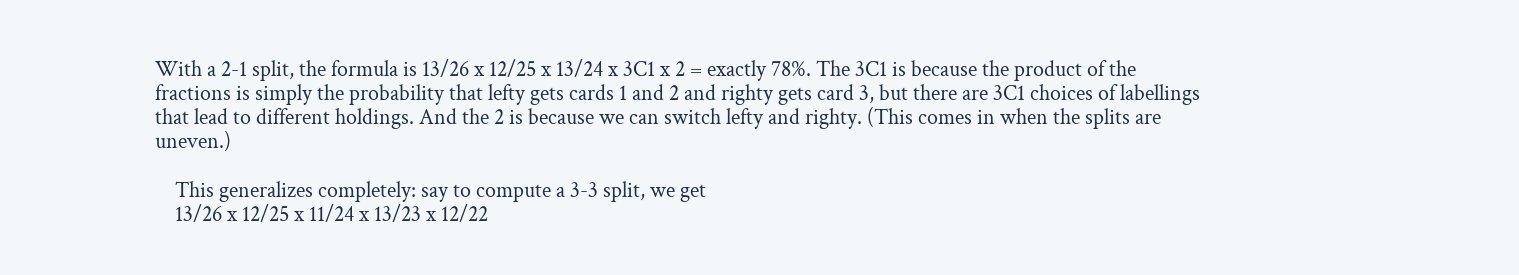With a 2-1 split, the formula is 13/26 x 12/25 x 13/24 x 3C1 x 2 = exactly 78%. The 3C1 is because the product of the fractions is simply the probability that lefty gets cards 1 and 2 and righty gets card 3, but there are 3C1 choices of labellings that lead to different holdings. And the 2 is because we can switch lefty and righty. (This comes in when the splits are uneven.)

    This generalizes completely: say to compute a 3-3 split, we get
    13/26 x 12/25 x 11/24 x 13/23 x 12/22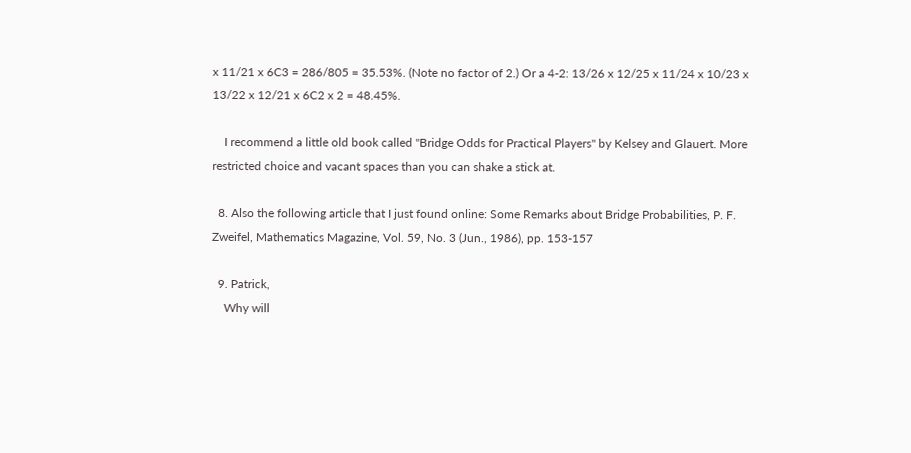x 11/21 x 6C3 = 286/805 = 35.53%. (Note no factor of 2.) Or a 4-2: 13/26 x 12/25 x 11/24 x 10/23 x 13/22 x 12/21 x 6C2 x 2 = 48.45%.

    I recommend a little old book called "Bridge Odds for Practical Players" by Kelsey and Glauert. More restricted choice and vacant spaces than you can shake a stick at.

  8. Also the following article that I just found online: Some Remarks about Bridge Probabilities, P. F. Zweifel, Mathematics Magazine, Vol. 59, No. 3 (Jun., 1986), pp. 153-157

  9. Patrick,
    Why will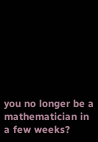you no longer be a mathematician in a few weeks?